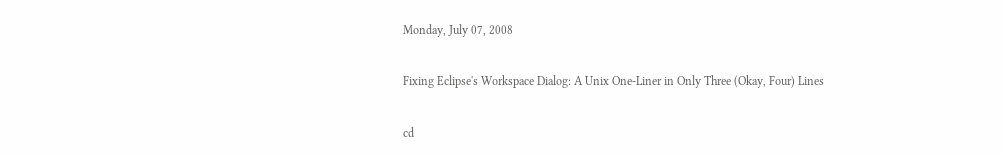Monday, July 07, 2008

Fixing Eclipse's Workspace Dialog: A Unix One-Liner in Only Three (Okay, Four) Lines

cd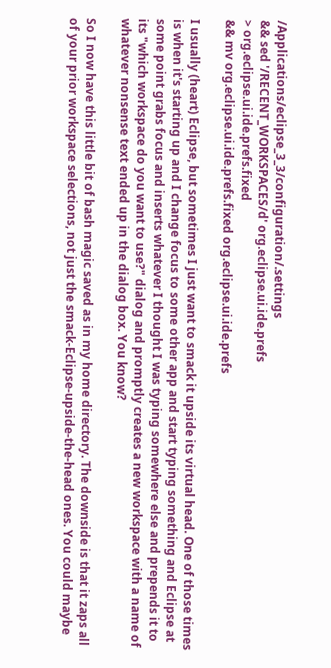/Applications/eclipse_3_3/configuration/.settings
&& sed '/RECENT_WORKSPACES/d' org.eclipse.ui.ide.prefs
> org.eclipse.ui.ide.prefs.fixed
&& mv org.eclipse.ui.ide.prefs.fixed org.eclipse.ui.ide.prefs

I usually (heart) Eclipse, but sometimes I just want to smack it upside its virtual head. One of those times is when it's starting up and I change focus to some other app and start typing something and Eclipse at some point grabs focus and inserts whatever I thought I was typing somewhere else and prepends it to its "which workspace do you want to use?" dialog and promptly creates a new workspace with a name of whatever nonsense text ended up in the dialog box. You know?

So I now have this little bit of bash magic saved as in my home directory. The downside is that it zaps all of your prior workspace selections, not just the smack-Eclipse-upside-the-head ones. You could maybe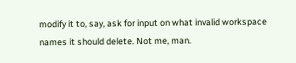modify it to, say, ask for input on what invalid workspace names it should delete. Not me, man.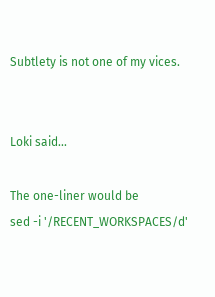Subtlety is not one of my vices.


Loki said...

The one-liner would be
sed -i '/RECENT_WORKSPACES/d'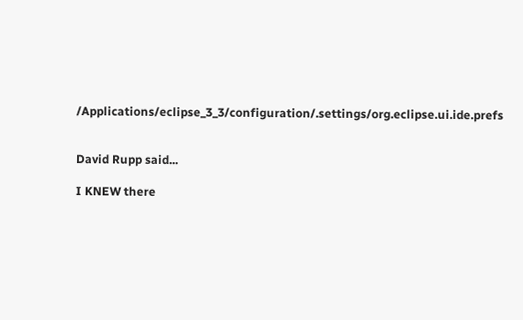/Applications/eclipse_3_3/configuration/.settings/org.eclipse.ui.ide.prefs


David Rupp said...

I KNEW there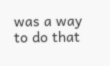was a way to do that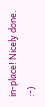in-place! Nicely done. :-)